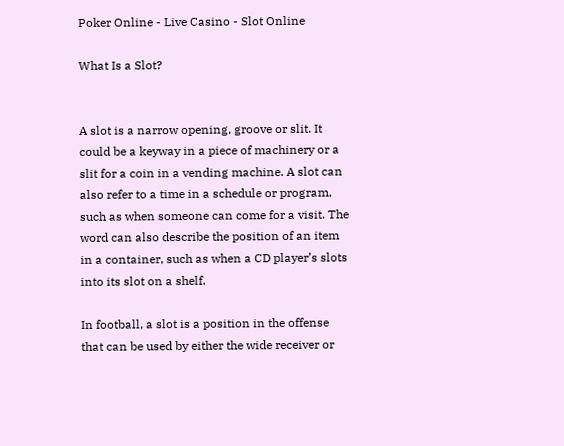Poker Online - Live Casino - Slot Online

What Is a Slot?


A slot is a narrow opening, groove or slit. It could be a keyway in a piece of machinery or a slit for a coin in a vending machine. A slot can also refer to a time in a schedule or program, such as when someone can come for a visit. The word can also describe the position of an item in a container, such as when a CD player’s slots into its slot on a shelf.

In football, a slot is a position in the offense that can be used by either the wide receiver or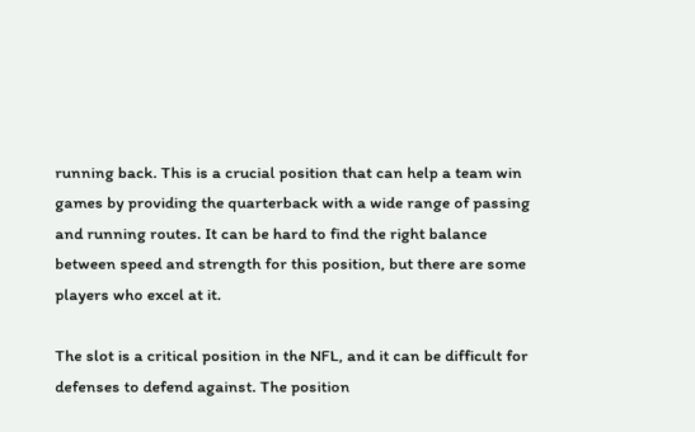running back. This is a crucial position that can help a team win games by providing the quarterback with a wide range of passing and running routes. It can be hard to find the right balance between speed and strength for this position, but there are some players who excel at it.

The slot is a critical position in the NFL, and it can be difficult for defenses to defend against. The position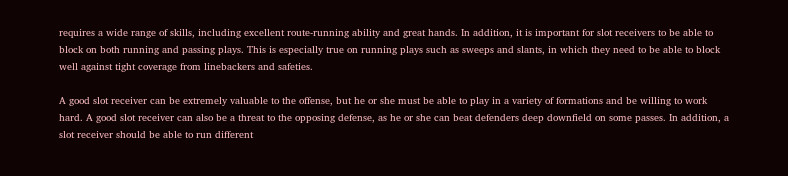requires a wide range of skills, including excellent route-running ability and great hands. In addition, it is important for slot receivers to be able to block on both running and passing plays. This is especially true on running plays such as sweeps and slants, in which they need to be able to block well against tight coverage from linebackers and safeties.

A good slot receiver can be extremely valuable to the offense, but he or she must be able to play in a variety of formations and be willing to work hard. A good slot receiver can also be a threat to the opposing defense, as he or she can beat defenders deep downfield on some passes. In addition, a slot receiver should be able to run different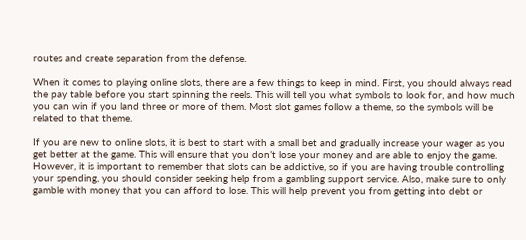routes and create separation from the defense.

When it comes to playing online slots, there are a few things to keep in mind. First, you should always read the pay table before you start spinning the reels. This will tell you what symbols to look for, and how much you can win if you land three or more of them. Most slot games follow a theme, so the symbols will be related to that theme.

If you are new to online slots, it is best to start with a small bet and gradually increase your wager as you get better at the game. This will ensure that you don’t lose your money and are able to enjoy the game. However, it is important to remember that slots can be addictive, so if you are having trouble controlling your spending, you should consider seeking help from a gambling support service. Also, make sure to only gamble with money that you can afford to lose. This will help prevent you from getting into debt or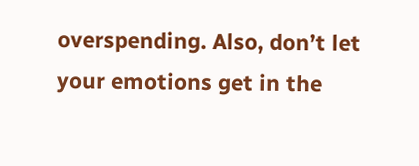overspending. Also, don’t let your emotions get in the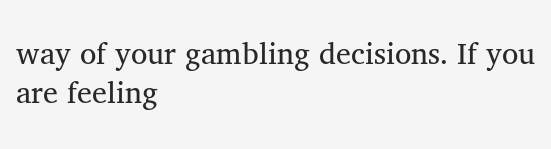way of your gambling decisions. If you are feeling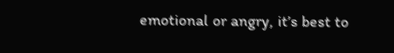emotional or angry, it’s best to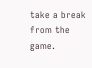take a break from the game.